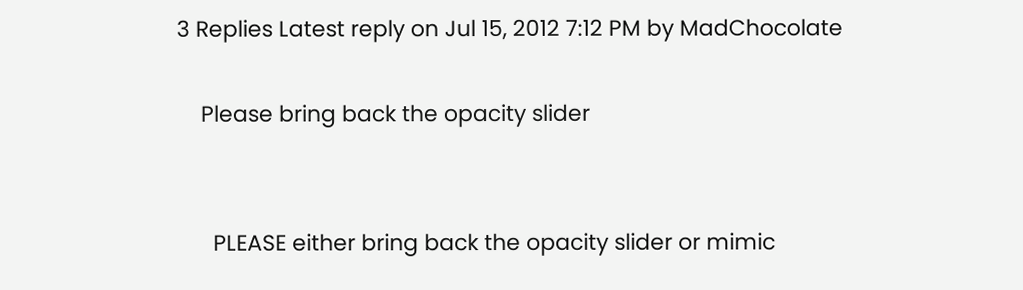3 Replies Latest reply on Jul 15, 2012 7:12 PM by MadChocolate

    Please bring back the opacity slider


      PLEASE either bring back the opacity slider or mimic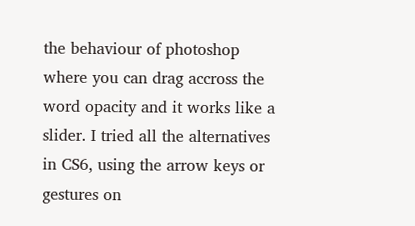the behaviour of photoshop where you can drag accross the word opacity and it works like a slider. I tried all the alternatives in CS6, using the arrow keys or gestures on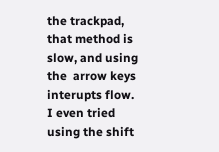the trackpad, that method is slow, and using the  arrow keys interupts flow. I even tried using the shift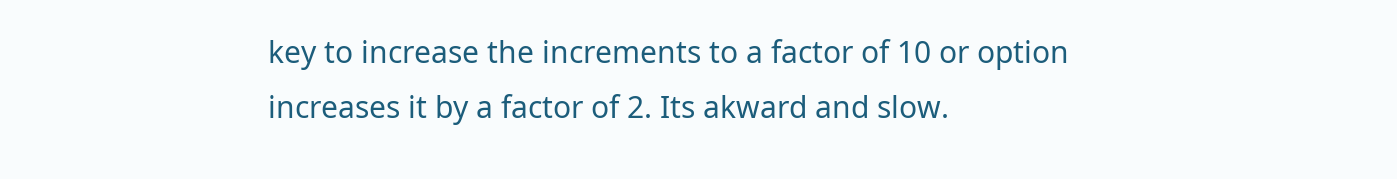key to increase the increments to a factor of 10 or option increases it by a factor of 2. Its akward and slow.